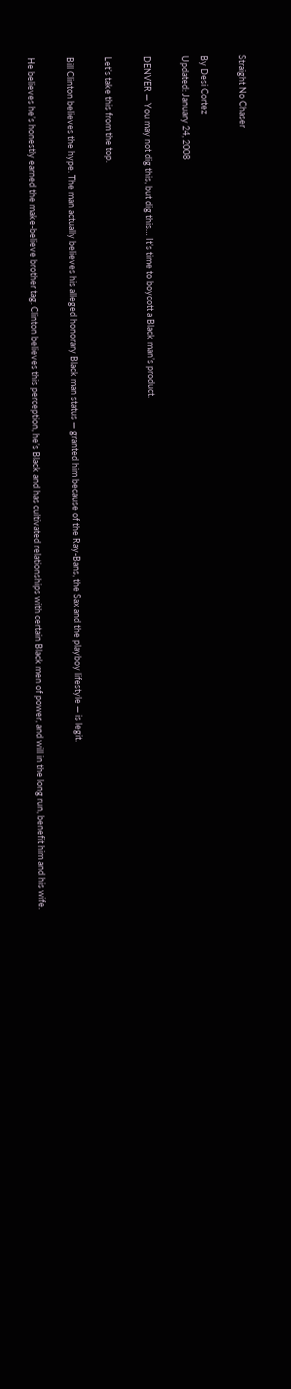Straight No Chaser

By Desi Cortez
Updated: January 24, 2008

DENVER — You may not dig this, but dig this… It’s time to boycott a Black man’s product.

Let’s take this from the top.

Bill Clinton believes the hype. The man actually believes his alleged honorary Black man status — granted him because of the Ray-Bans, the Sax and the playboy lifestyle — is legit.

He believes he’s honestly earned the make-believe brother tag. Clinton believes this perception, he’s Black and has cultivated relationships with certain Black men of power, and will in the long run, benefit him and his wife.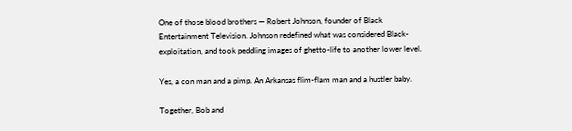One of those blood brothers — Robert Johnson, founder of Black Entertainment Television. Johnson redefined what was considered Black-exploitation, and took peddling images of ghetto-life to another lower level.

Yes, a con man and a pimp. An Arkansas flim-flam man and a hustler baby.

Together, Bob and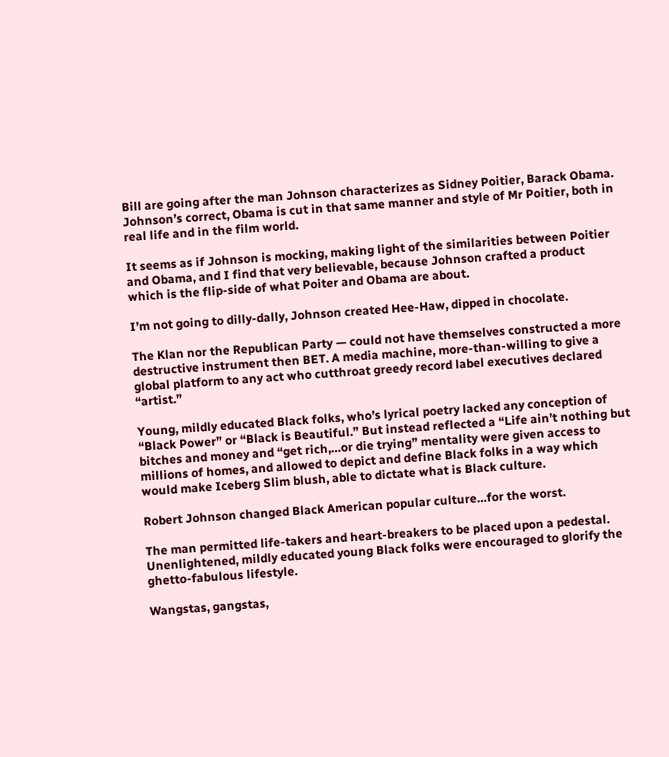Bill are going after the man Johnson characterizes as Sidney Poitier, Barack Obama. Johnson’s correct, Obama is cut in that same manner and style of Mr Poitier, both in real life and in the film world.

It seems as if Johnson is mocking, making light of the similarities between Poitier and Obama, and I find that very believable, because Johnson crafted a product which is the flip-side of what Poiter and Obama are about.

I’m not going to dilly-dally, Johnson created Hee-Haw, dipped in chocolate.

The Klan nor the Republican Party — could not have themselves constructed a more destructive instrument then BET. A media machine, more-than-willing to give a global platform to any act who cutthroat greedy record label executives declared “artist.”

Young, mildly educated Black folks, who’s lyrical poetry lacked any conception of “Black Power” or “Black is Beautiful.” But instead reflected a “Life ain’t nothing but bitches and money and “get rich,…or die trying” mentality were given access to millions of homes, and allowed to depict and define Black folks in a way which would make Iceberg Slim blush, able to dictate what is Black culture.

Robert Johnson changed Black American popular culture…for the worst.

The man permitted life-takers and heart-breakers to be placed upon a pedestal. Unenlightened, mildly educated young Black folks were encouraged to glorify the ghetto-fabulous lifestyle.

Wangstas, gangstas,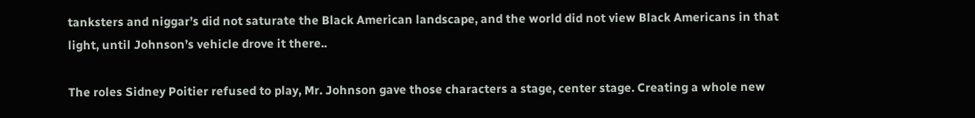tanksters and niggar’s did not saturate the Black American landscape, and the world did not view Black Americans in that light, until Johnson’s vehicle drove it there..

The roles Sidney Poitier refused to play, Mr. Johnson gave those characters a stage, center stage. Creating a whole new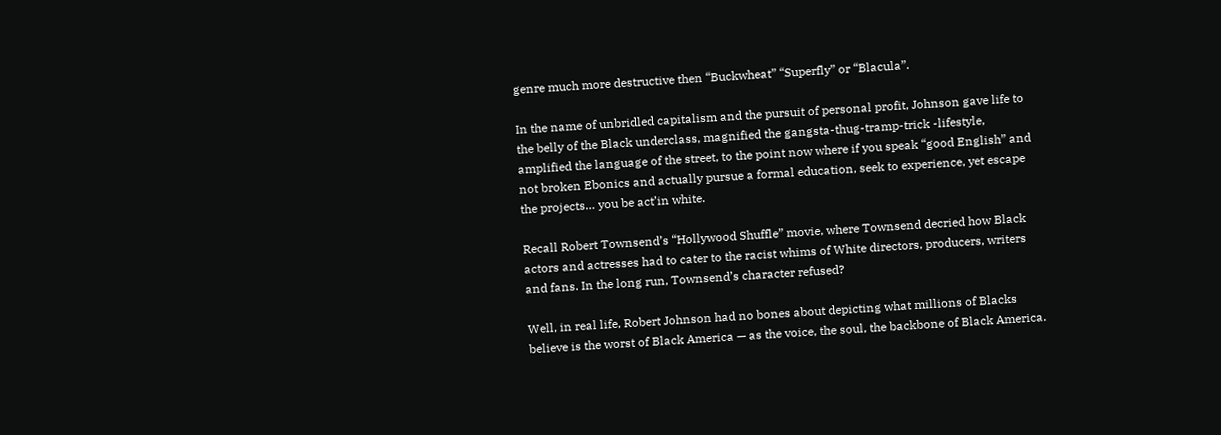genre much more destructive then “Buckwheat” “Superfly” or “Blacula”.

In the name of unbridled capitalism and the pursuit of personal profit, Johnson gave life to the belly of the Black underclass, magnified the gangsta-thug-tramp-trick -lifestyle, amplified the language of the street, to the point now where if you speak “good English” and not broken Ebonics and actually pursue a formal education, seek to experience, yet escape the projects… you be act’in white.

Recall Robert Townsend’s “Hollywood Shuffle” movie, where Townsend decried how Black actors and actresses had to cater to the racist whims of White directors, producers, writers and fans. In the long run, Townsend’s character refused?

Well, in real life, Robert Johnson had no bones about depicting what millions of Blacks believe is the worst of Black America — as the voice, the soul, the backbone of Black America.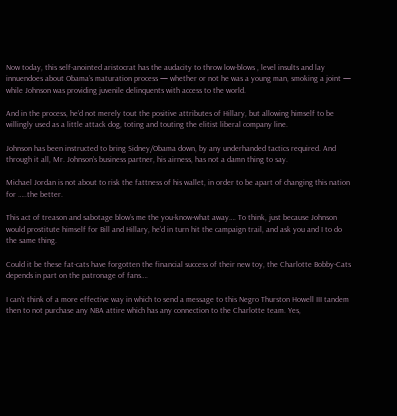Now today, this self-anointed aristocrat has the audacity to throw low-blows , level insults and lay innuendoes about Obama’s maturation process — whether or not he was a young man, smoking a joint — while Johnson was providing juvenile delinquents with access to the world.

And in the process, he’d not merely tout the positive attributes of Hillary, but allowing himself to be willingly used as a little attack dog, toting and touting the elitist liberal company line.

Johnson has been instructed to bring Sidney/Obama down, by any underhanded tactics required. And through it all, Mr. Johnson’s business partner, his airness, has not a damn thing to say.

Michael Jordan is not about to risk the fattness of his wallet, in order to be apart of changing this nation for …..the better.

This act of treason and sabotage blow’s me the you-know-what away…. To think, just because Johnson would prostitute himself for Bill and Hillary, he’d in turn hit the campaign trail, and ask you and I to do the same thing.

Could it be these fat-cats have forgotten the financial success of their new toy, the Charlotte Bobby-Cats depends in part on the patronage of fans….

I can’t think of a more effective way in which to send a message to this Negro Thurston Howell III tandem then to not purchase any NBA attire which has any connection to the Charlotte team. Yes,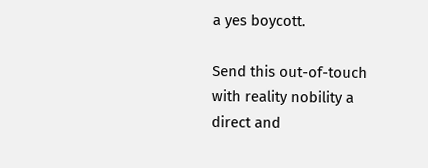a yes boycott.

Send this out-of-touch with reality nobility a direct and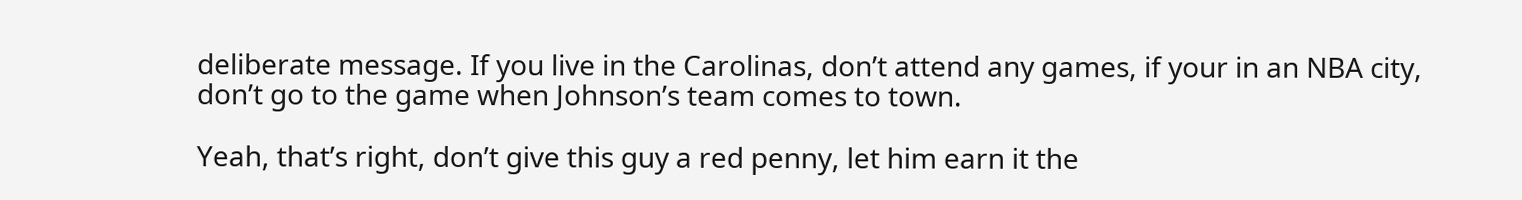deliberate message. If you live in the Carolinas, don’t attend any games, if your in an NBA city, don’t go to the game when Johnson’s team comes to town.

Yeah, that’s right, don’t give this guy a red penny, let him earn it the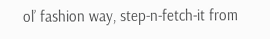ol’ fashion way, step-n-fetch-it from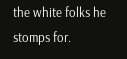the white folks he stomps for.